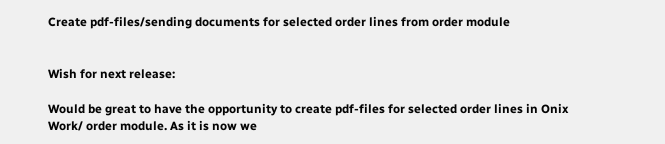Create pdf-files/sending documents for selected order lines from order module


Wish for next release:

Would be great to have the opportunity to create pdf-files for selected order lines in Onix Work/ order module. As it is now we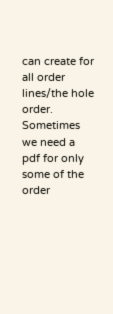can create for all order lines/the hole order. Sometimes we need a pdf for only some of the order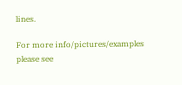lines.

For more info/pictures/examples please see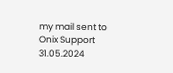my mail sent to Onix Support 31.05.2024